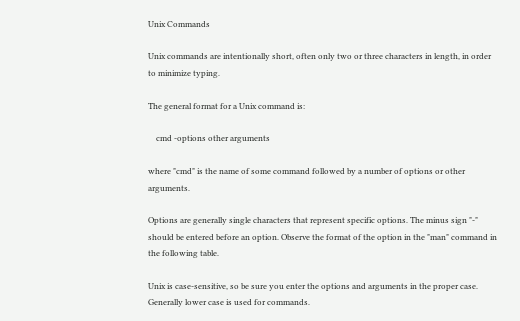Unix Commands

Unix commands are intentionally short, often only two or three characters in length, in order to minimize typing.

The general format for a Unix command is:

    cmd -options other arguments

where "cmd" is the name of some command followed by a number of options or other arguments.

Options are generally single characters that represent specific options. The minus sign "-" should be entered before an option. Observe the format of the option in the "man" command in the following table.

Unix is case-sensitive, so be sure you enter the options and arguments in the proper case. Generally lower case is used for commands.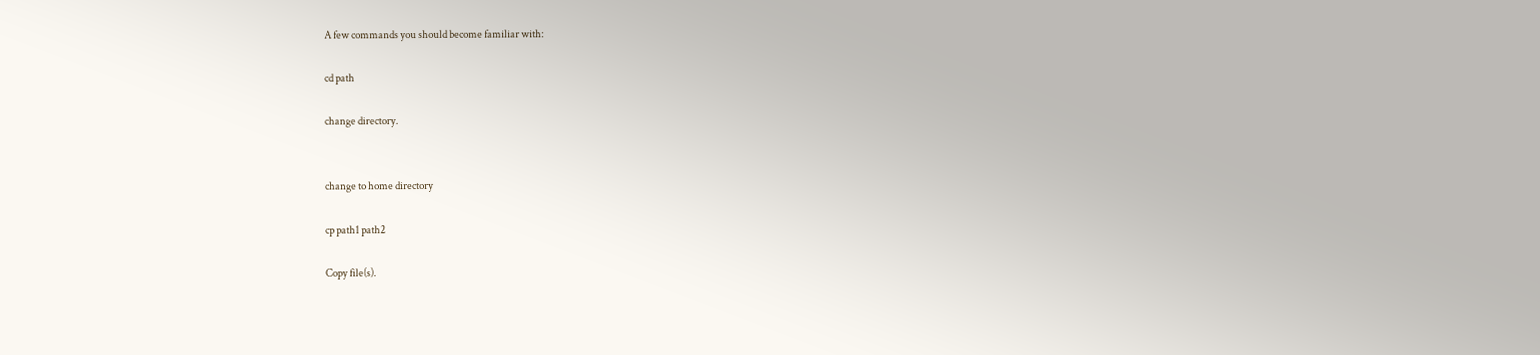A few commands you should become familiar with:

cd path

change directory.


change to home directory

cp path1 path2

Copy file(s).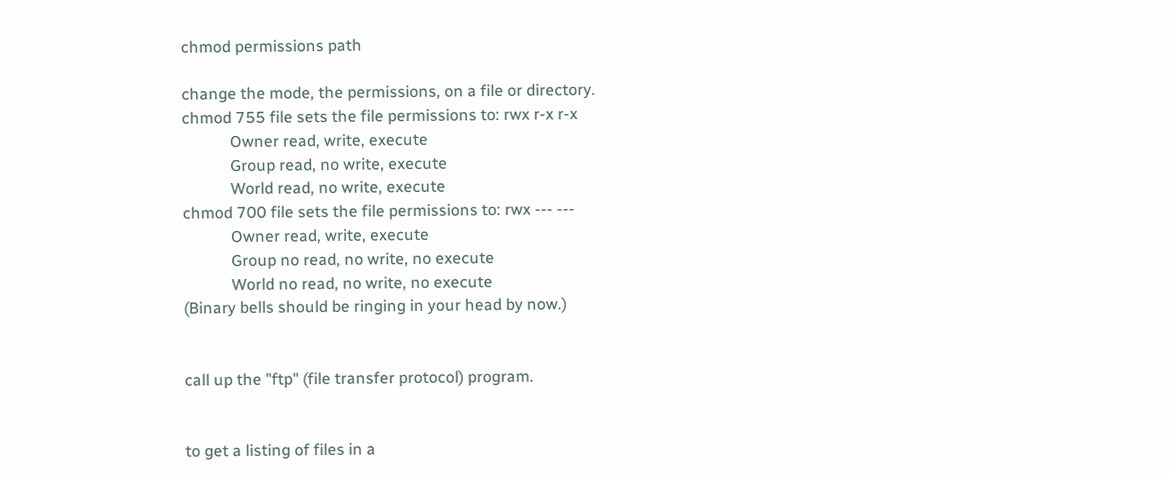chmod permissions path

change the mode, the permissions, on a file or directory.
chmod 755 file sets the file permissions to: rwx r-x r-x
            Owner read, write, execute
            Group read, no write, execute
            World read, no write, execute
chmod 700 file sets the file permissions to: rwx --- ---
            Owner read, write, execute
            Group no read, no write, no execute
            World no read, no write, no execute
(Binary bells should be ringing in your head by now.)


call up the "ftp" (file transfer protocol) program.


to get a listing of files in a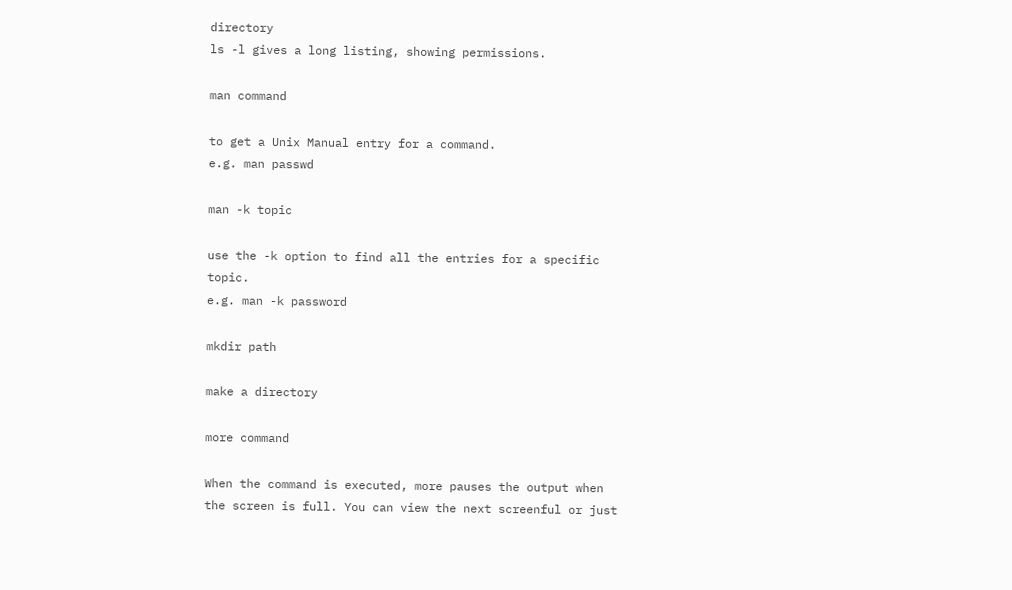directory
ls -l gives a long listing, showing permissions.

man command

to get a Unix Manual entry for a command.
e.g. man passwd

man -k topic

use the -k option to find all the entries for a specific topic.
e.g. man -k password

mkdir path

make a directory

more command

When the command is executed, more pauses the output when the screen is full. You can view the next screenful or just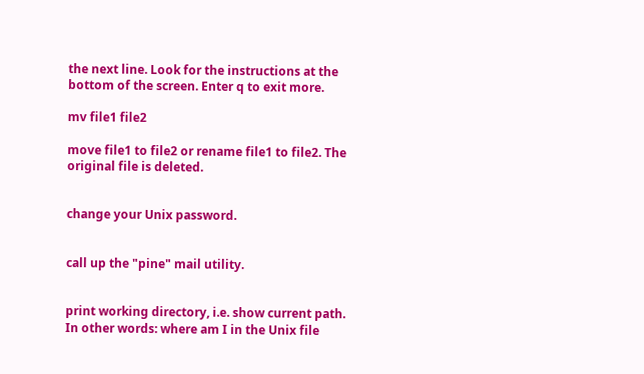the next line. Look for the instructions at the bottom of the screen. Enter q to exit more.

mv file1 file2

move file1 to file2 or rename file1 to file2. The original file is deleted.


change your Unix password.


call up the "pine" mail utility.


print working directory, i.e. show current path.
In other words: where am I in the Unix file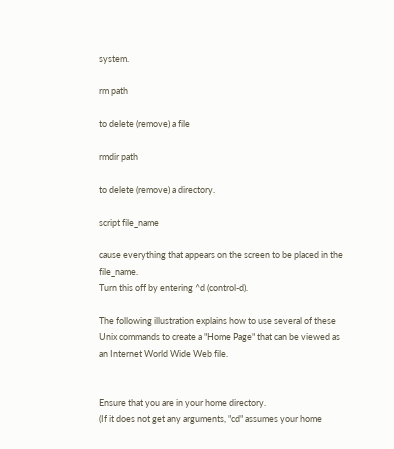system.

rm path

to delete (remove) a file

rmdir path

to delete (remove) a directory.

script file_name

cause everything that appears on the screen to be placed in the file_name.
Turn this off by entering ^d (control-d).

The following illustration explains how to use several of these Unix commands to create a "Home Page" that can be viewed as an Internet World Wide Web file.


Ensure that you are in your home directory.
(If it does not get any arguments, "cd" assumes your home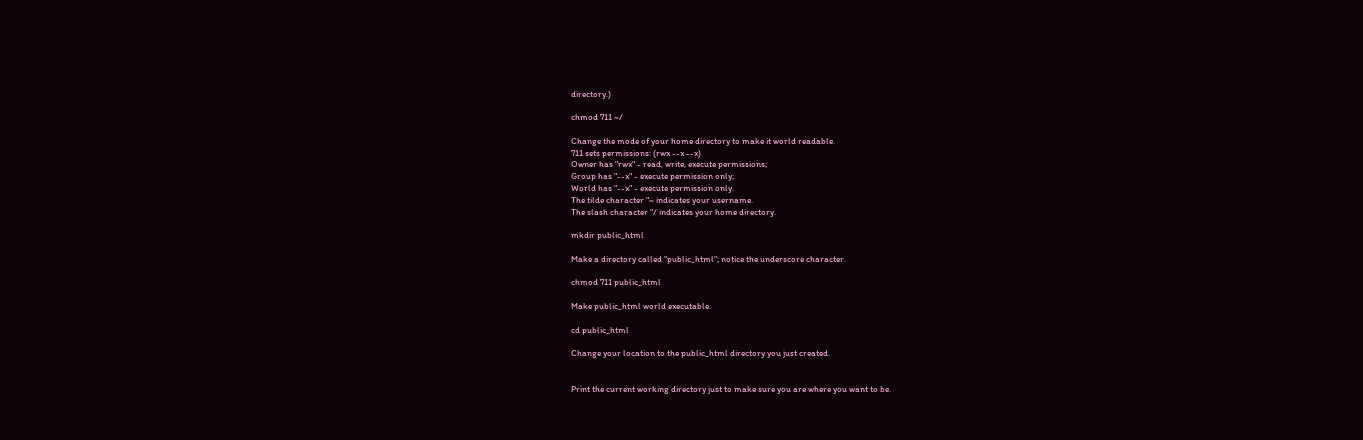directory.)

chmod 711 ~/

Change the mode of your home directory to make it world readable.
711 sets permissions: (rwx --x --x)
Owner has "rwx" - read, write, execute permissions;
Group has "--x" - execute permission only;
World has "--x" - execute permission only.
The tilde character "~ indicates your username.
The slash character "/ indicates your home directory.

mkdir public_html

Make a directory called "public_html"; notice the underscore character.

chmod 711 public_html

Make public_html world executable.

cd public_html

Change your location to the public_html directory you just created.


Print the current working directory just to make sure you are where you want to be.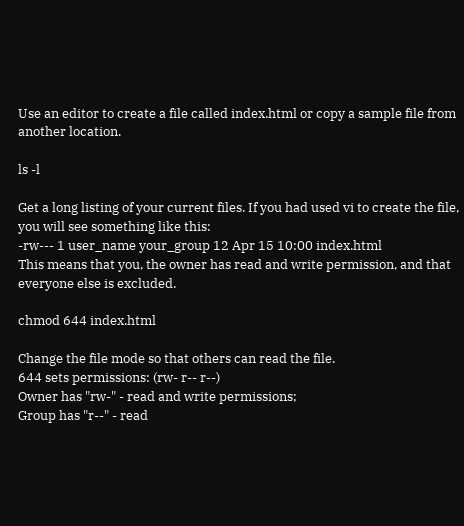Use an editor to create a file called index.html or copy a sample file from another location.

ls -l

Get a long listing of your current files. If you had used vi to create the file, you will see something like this:
-rw--- 1 user_name your_group 12 Apr 15 10:00 index.html
This means that you, the owner has read and write permission, and that everyone else is excluded.

chmod 644 index.html

Change the file mode so that others can read the file.
644 sets permissions: (rw- r-- r--)
Owner has "rw-" - read and write permissions;
Group has "r--" - read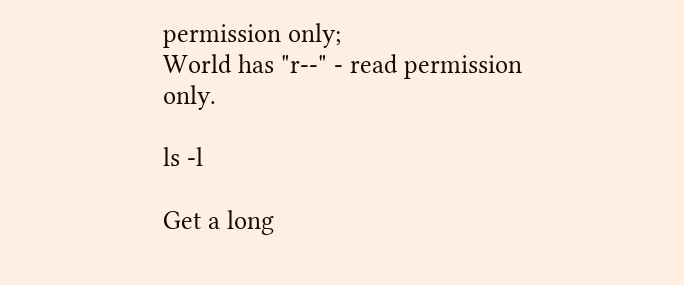permission only;
World has "r--" - read permission only.

ls -l

Get a long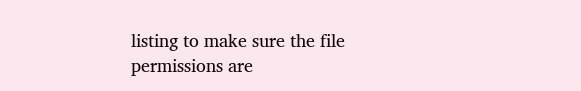listing to make sure the file permissions are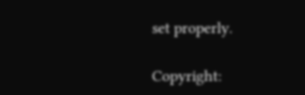set properly.

Copyright: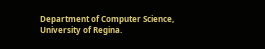Department of Computer Science, University of Regina.